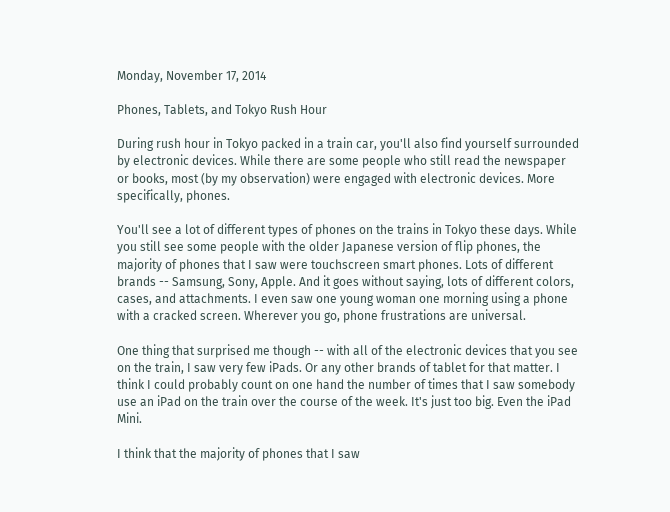Monday, November 17, 2014

Phones, Tablets, and Tokyo Rush Hour

During rush hour in Tokyo packed in a train car, you'll also find yourself surrounded by electronic devices. While there are some people who still read the newspaper or books, most (by my observation) were engaged with electronic devices. More specifically, phones.

You'll see a lot of different types of phones on the trains in Tokyo these days. While you still see some people with the older Japanese version of flip phones, the majority of phones that I saw were touchscreen smart phones. Lots of different brands -- Samsung, Sony, Apple. And it goes without saying, lots of different colors, cases, and attachments. I even saw one young woman one morning using a phone with a cracked screen. Wherever you go, phone frustrations are universal.

One thing that surprised me though -- with all of the electronic devices that you see on the train, I saw very few iPads. Or any other brands of tablet for that matter. I think I could probably count on one hand the number of times that I saw somebody use an iPad on the train over the course of the week. It's just too big. Even the iPad Mini.

I think that the majority of phones that I saw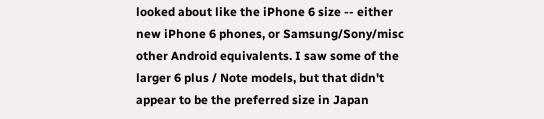looked about like the iPhone 6 size -- either new iPhone 6 phones, or Samsung/Sony/misc other Android equivalents. I saw some of the larger 6 plus / Note models, but that didn't appear to be the preferred size in Japan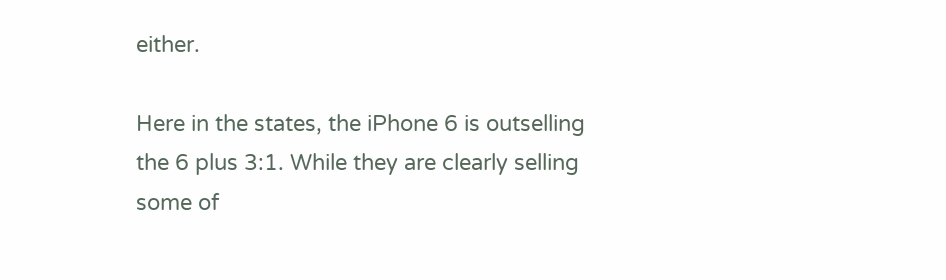either.

Here in the states, the iPhone 6 is outselling the 6 plus 3:1. While they are clearly selling some of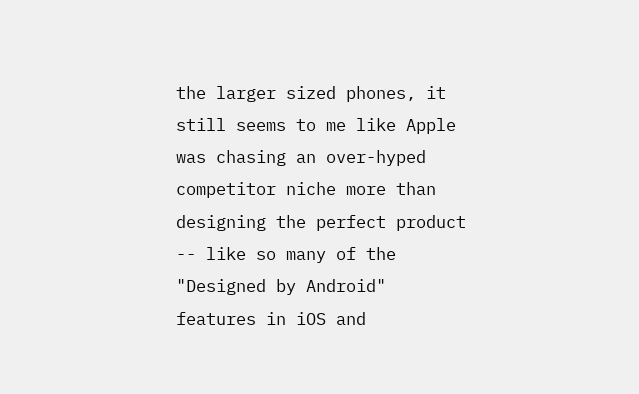the larger sized phones, it still seems to me like Apple was chasing an over-hyped competitor niche more than designing the perfect product -- like so many of the "Designed by Android" features in iOS and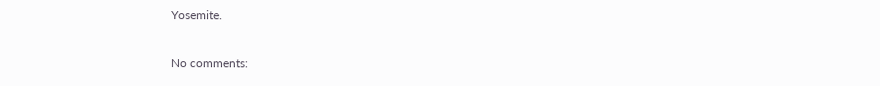Yosemite.

No comments: